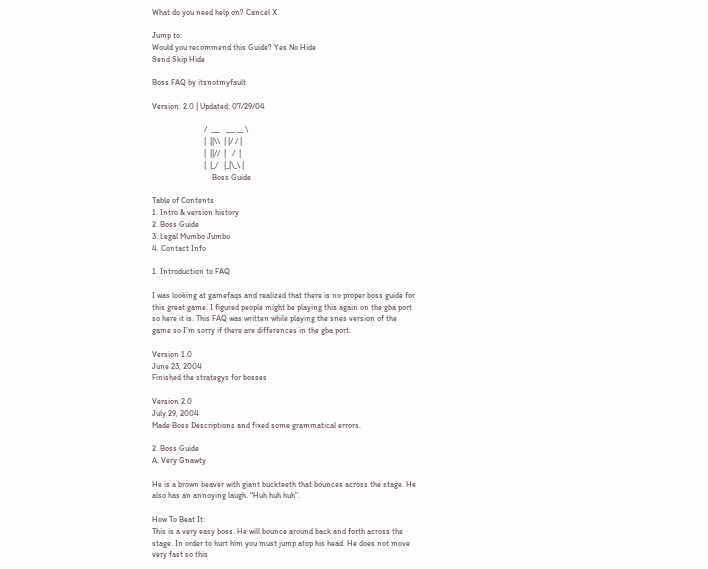What do you need help on? Cancel X

Jump to:
Would you recommend this Guide? Yes No Hide
Send Skip Hide

Boss FAQ by itsnotmyfault

Version: 2.0 | Updated: 07/29/04

                          /  ___   ___ __ \
                          |  ||\\  | |/ / |
                          |  ||//  |   /  |
                          |  |_/   |_|\_\ |
                              Boss Guide

Table of Contents
1. Intro & version history
2. Boss Guide
3. Legal Mumbo Jumbo
4. Contact Info

1. Introduction to FAQ

I was looking at gamefaqs and realized that there is no proper boss guide for
this great game. I figured people might be playing this again on the gba port
so here it is. This FAQ was written while playing the snes version of the
game so I’m sorry if there are differences in the gba port.

Version 1.0
June 23, 2004
Finished the strategys for bosses

Version 2.0
July 29, 2004
Made Boss Descriptions and fixed some grammatical errors.

2. Boss Guide
A. Very Gnawty

He is a brown beaver with giant buckteeth that bounces across the stage. He
also has an annoying laugh. "Huh huh huh".

How To Beat It:
This is a very easy boss. He will bounce around back and forth across the
stage. In order to hurt him you must jump atop his head. He does not move
very fast so this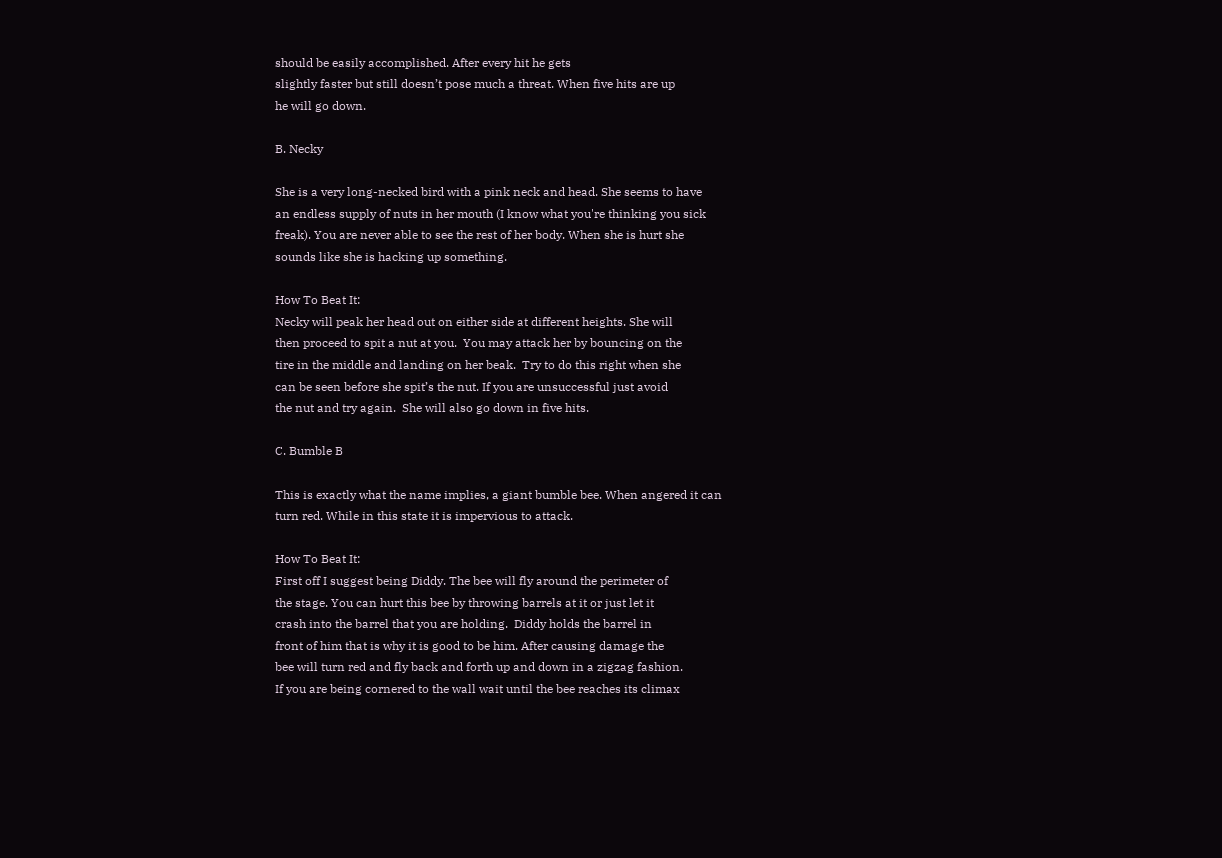should be easily accomplished. After every hit he gets
slightly faster but still doesn’t pose much a threat. When five hits are up
he will go down.

B. Necky

She is a very long-necked bird with a pink neck and head. She seems to have
an endless supply of nuts in her mouth (I know what you're thinking you sick
freak). You are never able to see the rest of her body. When she is hurt she
sounds like she is hacking up something.

How To Beat It:
Necky will peak her head out on either side at different heights. She will
then proceed to spit a nut at you.  You may attack her by bouncing on the
tire in the middle and landing on her beak.  Try to do this right when she
can be seen before she spit’s the nut. If you are unsuccessful just avoid
the nut and try again.  She will also go down in five hits.

C. Bumble B

This is exactly what the name implies, a giant bumble bee. When angered it can
turn red. While in this state it is impervious to attack.

How To Beat It:
First off I suggest being Diddy. The bee will fly around the perimeter of
the stage. You can hurt this bee by throwing barrels at it or just let it
crash into the barrel that you are holding.  Diddy holds the barrel in
front of him that is why it is good to be him. After causing damage the
bee will turn red and fly back and forth up and down in a zigzag fashion.
If you are being cornered to the wall wait until the bee reaches its climax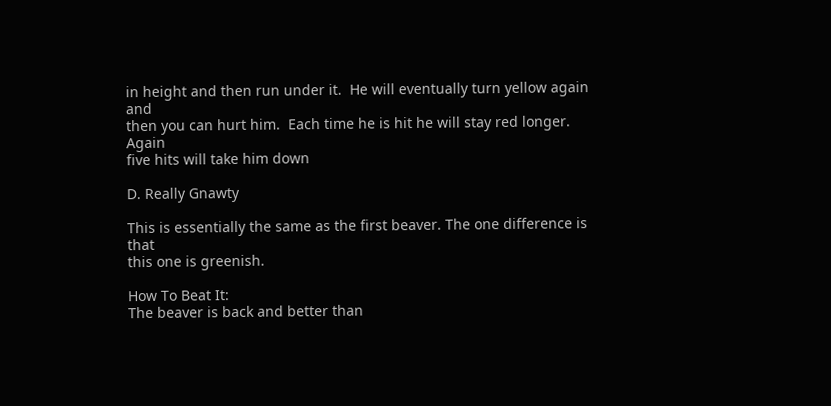in height and then run under it.  He will eventually turn yellow again and
then you can hurt him.  Each time he is hit he will stay red longer. Again
five hits will take him down

D. Really Gnawty

This is essentially the same as the first beaver. The one difference is that
this one is greenish.

How To Beat It:
The beaver is back and better than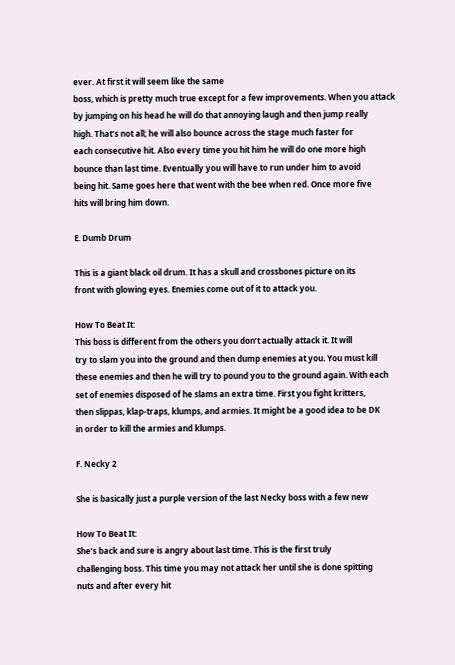ever. At first it will seem like the same
boss, which is pretty much true except for a few improvements. When you attack
by jumping on his head he will do that annoying laugh and then jump really
high. That’s not all; he will also bounce across the stage much faster for
each consecutive hit. Also every time you hit him he will do one more high
bounce than last time. Eventually you will have to run under him to avoid
being hit. Same goes here that went with the bee when red. Once more five
hits will bring him down.

E. Dumb Drum

This is a giant black oil drum. It has a skull and crossbones picture on its
front with glowing eyes. Enemies come out of it to attack you.

How To Beat It:
This boss is different from the others you don’t actually attack it. It will
try to slam you into the ground and then dump enemies at you. You must kill
these enemies and then he will try to pound you to the ground again. With each
set of enemies disposed of he slams an extra time. First you fight kritters,
then slippas, klap-traps, klumps, and armies. It might be a good idea to be DK
in order to kill the armies and klumps.

F. Necky 2

She is basically just a purple version of the last Necky boss with a few new

How To Beat It:
She’s back and sure is angry about last time. This is the first truly
challenging boss. This time you may not attack her until she is done spitting
nuts and after every hit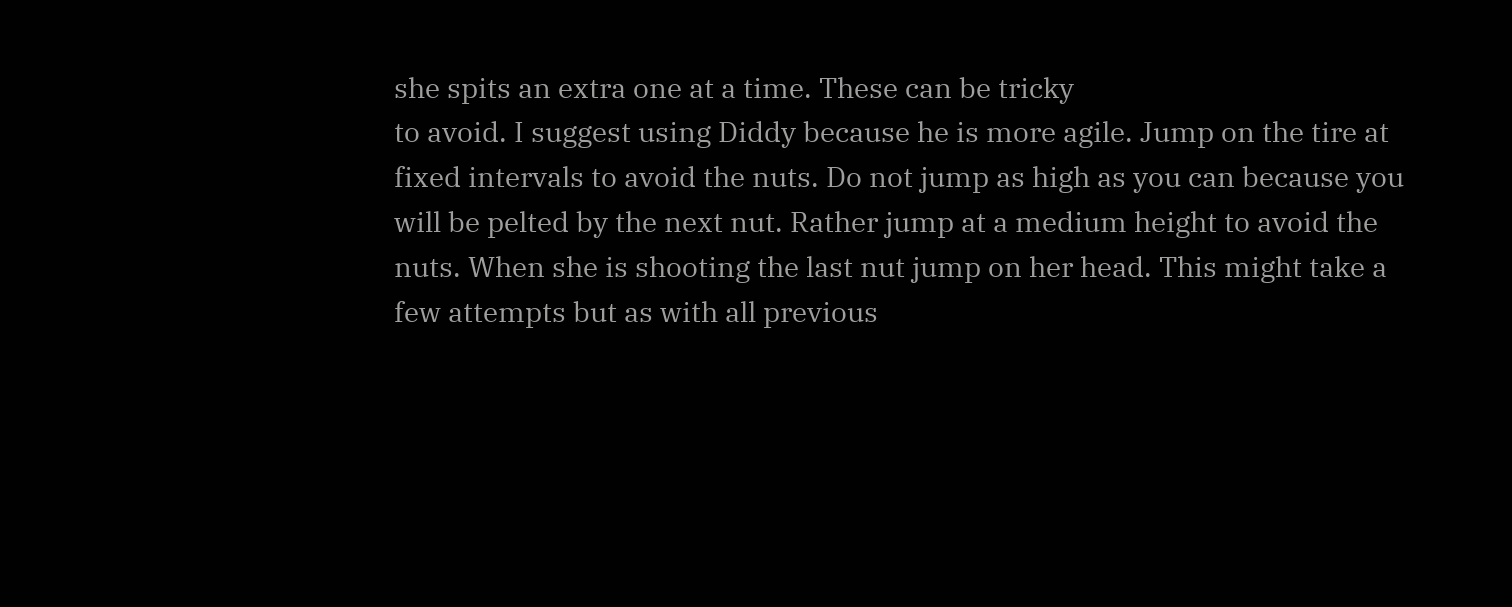she spits an extra one at a time. These can be tricky
to avoid. I suggest using Diddy because he is more agile. Jump on the tire at
fixed intervals to avoid the nuts. Do not jump as high as you can because you
will be pelted by the next nut. Rather jump at a medium height to avoid the
nuts. When she is shooting the last nut jump on her head. This might take a
few attempts but as with all previous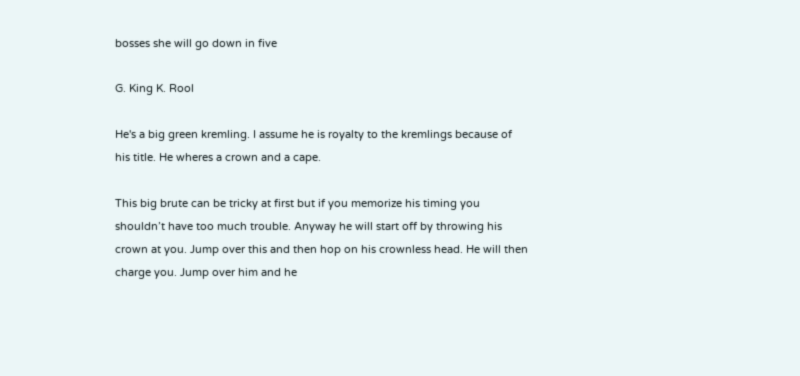bosses she will go down in five

G. King K. Rool

He's a big green kremling. I assume he is royalty to the kremlings because of
his title. He wheres a crown and a cape.

This big brute can be tricky at first but if you memorize his timing you
shouldn’t have too much trouble. Anyway he will start off by throwing his
crown at you. Jump over this and then hop on his crownless head. He will then
charge you. Jump over him and he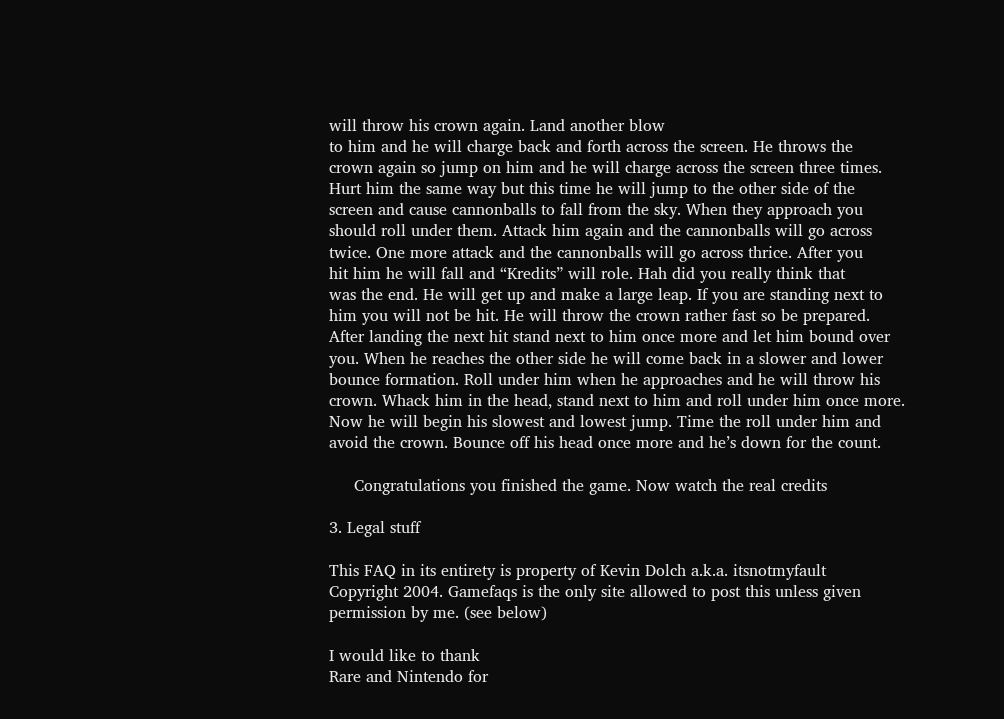will throw his crown again. Land another blow
to him and he will charge back and forth across the screen. He throws the
crown again so jump on him and he will charge across the screen three times.
Hurt him the same way but this time he will jump to the other side of the
screen and cause cannonballs to fall from the sky. When they approach you
should roll under them. Attack him again and the cannonballs will go across
twice. One more attack and the cannonballs will go across thrice. After you
hit him he will fall and “Kredits” will role. Hah did you really think that
was the end. He will get up and make a large leap. If you are standing next to
him you will not be hit. He will throw the crown rather fast so be prepared.
After landing the next hit stand next to him once more and let him bound over
you. When he reaches the other side he will come back in a slower and lower
bounce formation. Roll under him when he approaches and he will throw his
crown. Whack him in the head, stand next to him and roll under him once more.
Now he will begin his slowest and lowest jump. Time the roll under him and
avoid the crown. Bounce off his head once more and he’s down for the count.

     Congratulations you finished the game. Now watch the real credits

3. Legal stuff

This FAQ in its entirety is property of Kevin Dolch a.k.a. itsnotmyfault
Copyright 2004. Gamefaqs is the only site allowed to post this unless given
permission by me. (see below)

I would like to thank
Rare and Nintendo for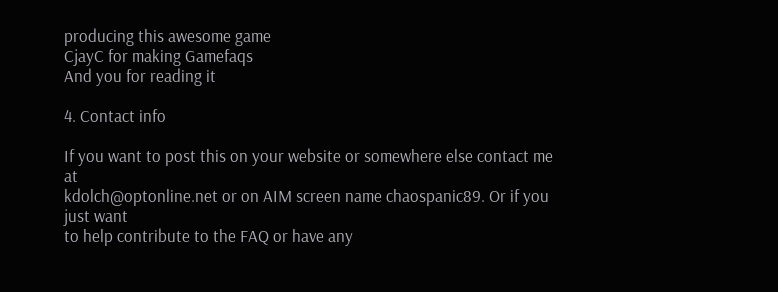producing this awesome game
CjayC for making Gamefaqs
And you for reading it

4. Contact info

If you want to post this on your website or somewhere else contact me at
kdolch@optonline.net or on AIM screen name chaospanic89. Or if you just want
to help contribute to the FAQ or have any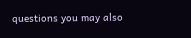questions you may also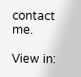contact me.

View in: